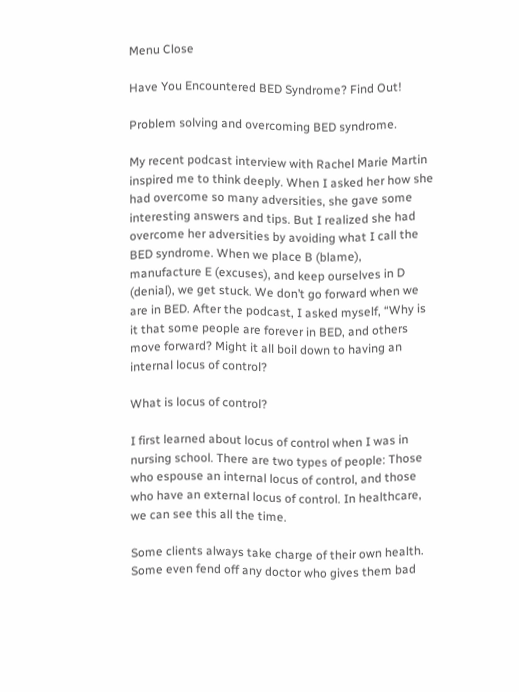Menu Close

Have You Encountered BED Syndrome? Find Out!

Problem solving and overcoming BED syndrome.

My recent podcast interview with Rachel Marie Martin inspired me to think deeply. When I asked her how she had overcome so many adversities, she gave some interesting answers and tips. But I realized she had overcome her adversities by avoiding what I call the BED syndrome. When we place B (blame), manufacture E (excuses), and keep ourselves in D (denial), we get stuck. We don’t go forward when we are in BED. After the podcast, I asked myself, “Why is it that some people are forever in BED, and others move forward? Might it all boil down to having an internal locus of control?

What is locus of control?

I first learned about locus of control when I was in nursing school. There are two types of people: Those who espouse an internal locus of control, and those who have an external locus of control. In healthcare, we can see this all the time.

Some clients always take charge of their own health. Some even fend off any doctor who gives them bad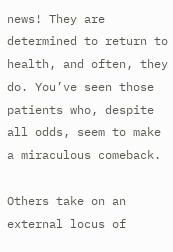news! They are determined to return to health, and often, they do. You’ve seen those patients who, despite all odds, seem to make a miraculous comeback.

Others take on an external locus of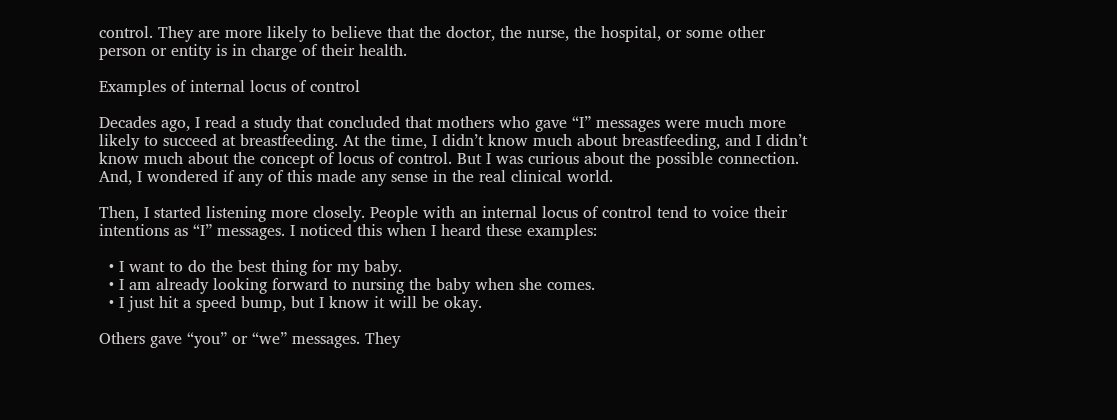control. They are more likely to believe that the doctor, the nurse, the hospital, or some other person or entity is in charge of their health.

Examples of internal locus of control

Decades ago, I read a study that concluded that mothers who gave “I” messages were much more likely to succeed at breastfeeding. At the time, I didn’t know much about breastfeeding, and I didn’t know much about the concept of locus of control. But I was curious about the possible connection. And, I wondered if any of this made any sense in the real clinical world.

Then, I started listening more closely. People with an internal locus of control tend to voice their intentions as “I” messages. I noticed this when I heard these examples:

  • I want to do the best thing for my baby.
  • I am already looking forward to nursing the baby when she comes.
  • I just hit a speed bump, but I know it will be okay.

Others gave “you” or “we” messages. They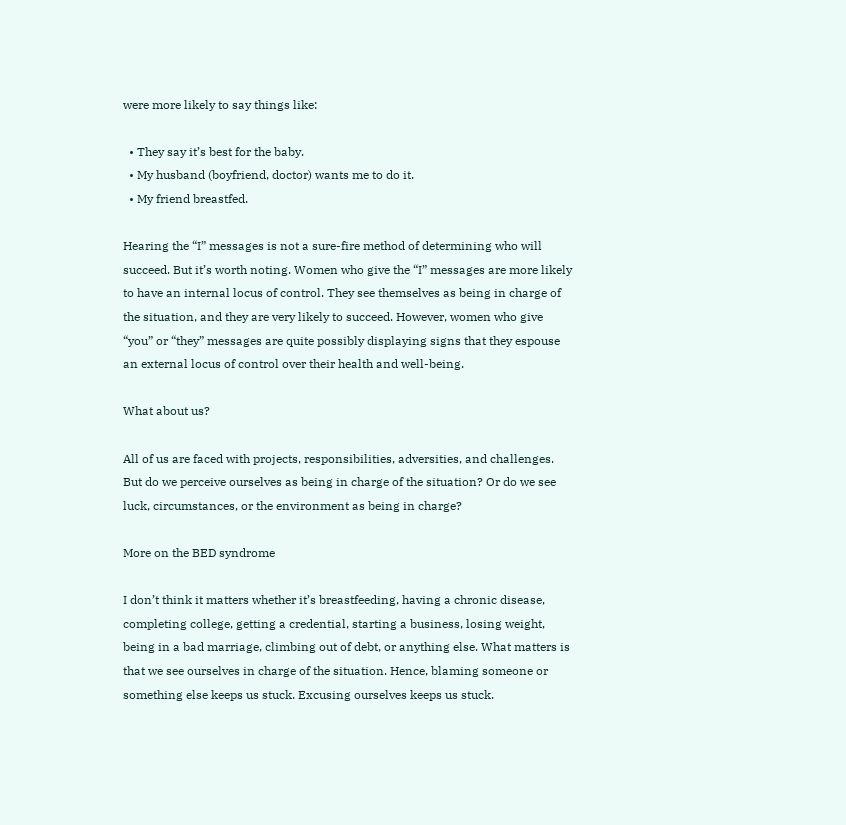were more likely to say things like:

  • They say it’s best for the baby.
  • My husband (boyfriend, doctor) wants me to do it.
  • My friend breastfed.

Hearing the “I” messages is not a sure-fire method of determining who will succeed. But it’s worth noting. Women who give the “I” messages are more likely to have an internal locus of control. They see themselves as being in charge of the situation, and they are very likely to succeed. However, women who give “you” or “they” messages are quite possibly displaying signs that they espouse an external locus of control over their health and well-being.

What about us?

All of us are faced with projects, responsibilities, adversities, and challenges. But do we perceive ourselves as being in charge of the situation? Or do we see luck, circumstances, or the environment as being in charge?

More on the BED syndrome

I don’t think it matters whether it’s breastfeeding, having a chronic disease, completing college, getting a credential, starting a business, losing weight, being in a bad marriage, climbing out of debt, or anything else. What matters is that we see ourselves in charge of the situation. Hence, blaming someone or something else keeps us stuck. Excusing ourselves keeps us stuck.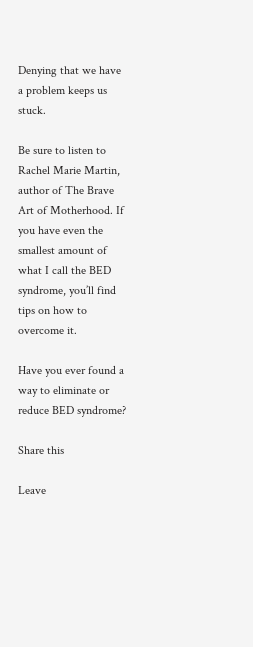Denying that we have a problem keeps us stuck.

Be sure to listen to Rachel Marie Martin, author of The Brave Art of Motherhood. If you have even the smallest amount of what I call the BED syndrome, you’ll find tips on how to overcome it.

Have you ever found a way to eliminate or reduce BED syndrome?

Share this

Leave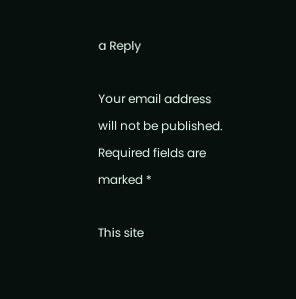a Reply

Your email address will not be published. Required fields are marked *

This site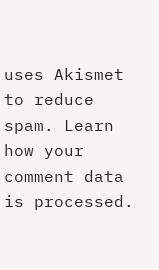uses Akismet to reduce spam. Learn how your comment data is processed.